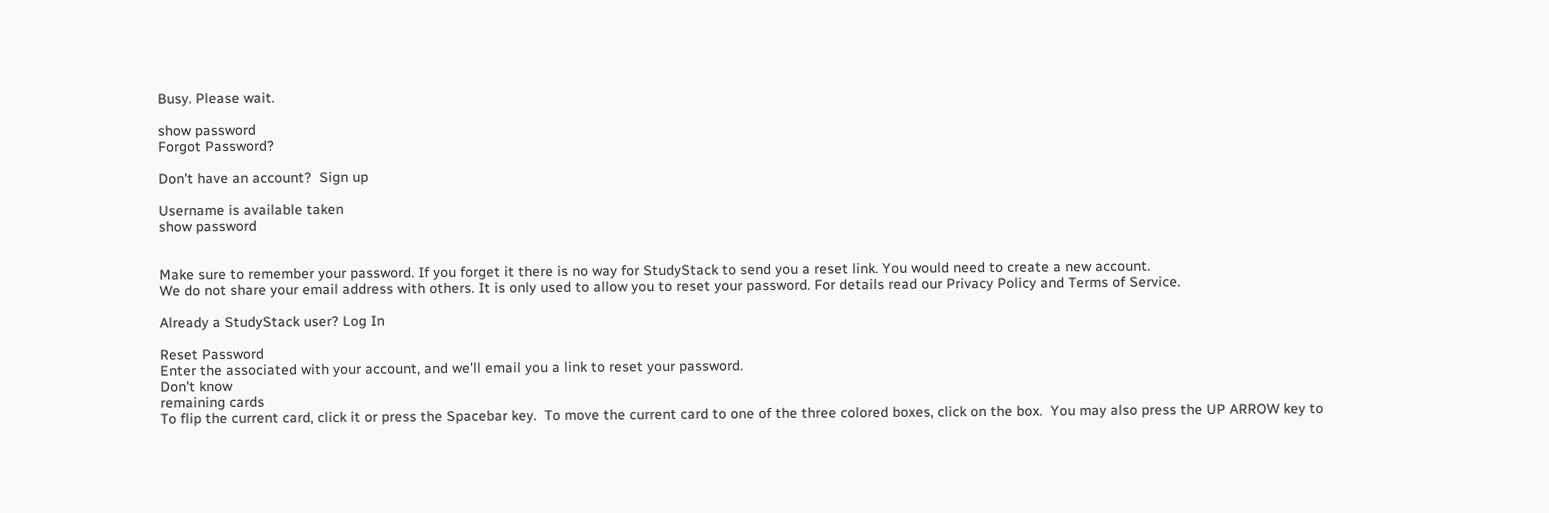Busy. Please wait.

show password
Forgot Password?

Don't have an account?  Sign up

Username is available taken
show password


Make sure to remember your password. If you forget it there is no way for StudyStack to send you a reset link. You would need to create a new account.
We do not share your email address with others. It is only used to allow you to reset your password. For details read our Privacy Policy and Terms of Service.

Already a StudyStack user? Log In

Reset Password
Enter the associated with your account, and we'll email you a link to reset your password.
Don't know
remaining cards
To flip the current card, click it or press the Spacebar key.  To move the current card to one of the three colored boxes, click on the box.  You may also press the UP ARROW key to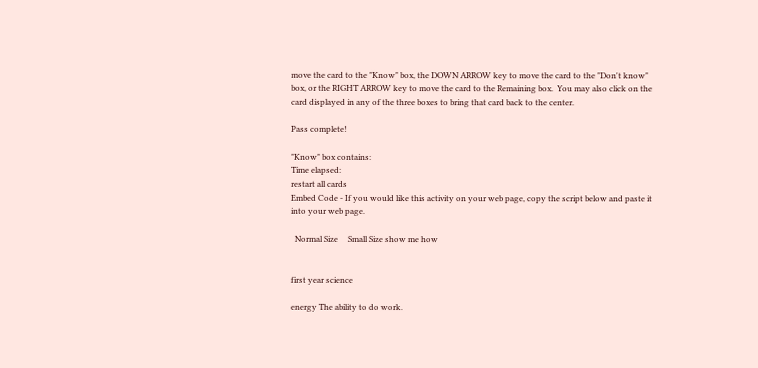move the card to the "Know" box, the DOWN ARROW key to move the card to the "Don't know" box, or the RIGHT ARROW key to move the card to the Remaining box.  You may also click on the card displayed in any of the three boxes to bring that card back to the center.

Pass complete!

"Know" box contains:
Time elapsed:
restart all cards
Embed Code - If you would like this activity on your web page, copy the script below and paste it into your web page.

  Normal Size     Small Size show me how


first year science

energy The ability to do work.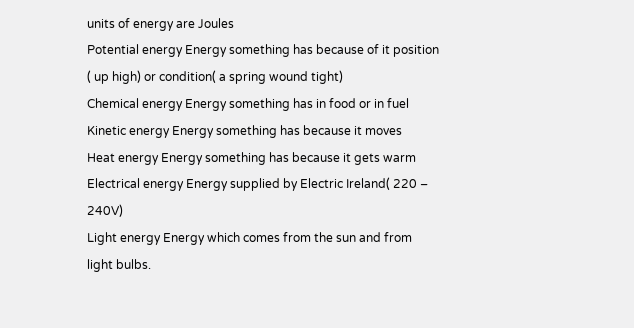units of energy are Joules
Potential energy Energy something has because of it position ( up high) or condition( a spring wound tight)
Chemical energy Energy something has in food or in fuel
Kinetic energy Energy something has because it moves
Heat energy Energy something has because it gets warm
Electrical energy Energy supplied by Electric Ireland( 220 – 240V)
Light energy Energy which comes from the sun and from light bulbs.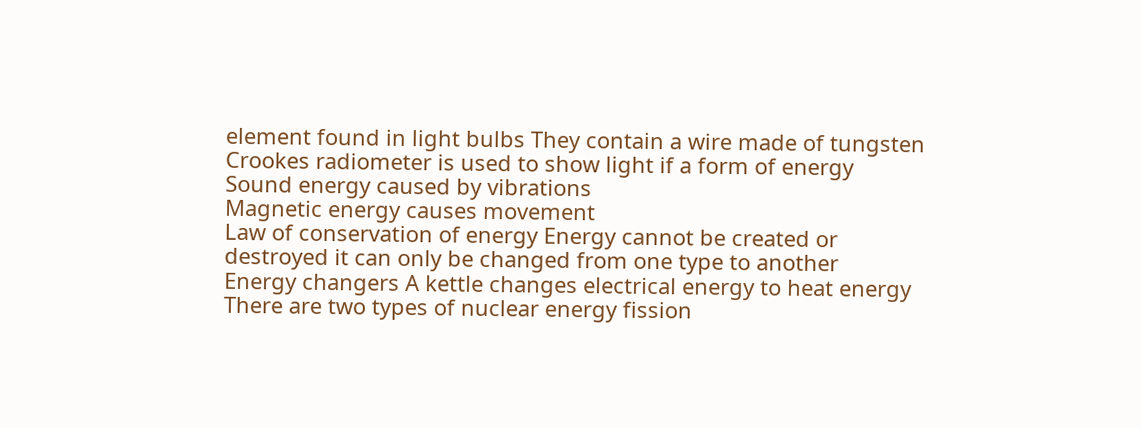element found in light bulbs They contain a wire made of tungsten
Crookes radiometer is used to show light if a form of energy
Sound energy caused by vibrations
Magnetic energy causes movement
Law of conservation of energy Energy cannot be created or destroyed it can only be changed from one type to another
Energy changers A kettle changes electrical energy to heat energy
There are two types of nuclear energy fission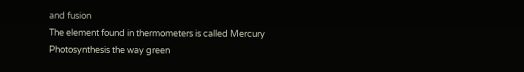and fusion
The element found in thermometers is called Mercury
Photosynthesis the way green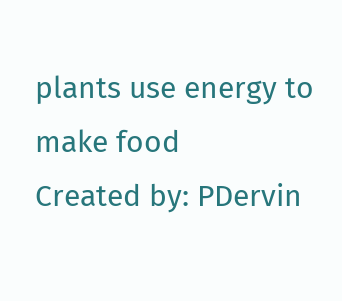plants use energy to make food
Created by: PDervin